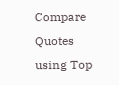Compare Quotes using Top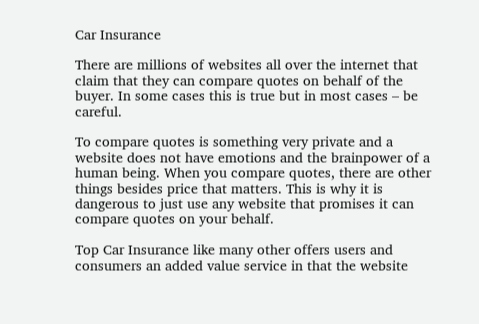Car Insurance

There are millions of websites all over the internet that claim that they can compare quotes on behalf of the buyer. In some cases this is true but in most cases – be careful.

To compare quotes is something very private and a website does not have emotions and the brainpower of a human being. When you compare quotes, there are other things besides price that matters. This is why it is dangerous to just use any website that promises it can compare quotes on your behalf.

Top Car Insurance like many other offers users and consumers an added value service in that the website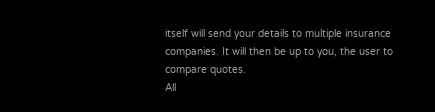itself will send your details to multiple insurance companies. It will then be up to you, the user to compare quotes.
All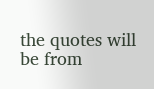the quotes will be from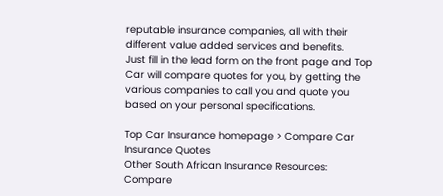reputable insurance companies, all with their different value added services and benefits.
Just fill in the lead form on the front page and Top Car will compare quotes for you, by getting the various companies to call you and quote you based on your personal specifications.

Top Car Insurance homepage > Compare Car Insurance Quotes
Other South African Insurance Resources: Compare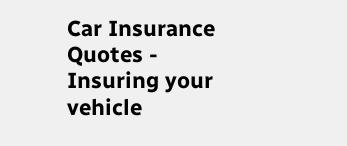Car Insurance Quotes - Insuring your vehicle